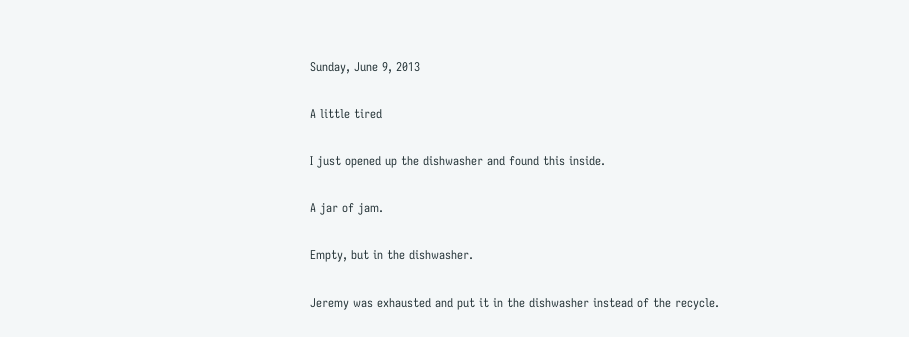Sunday, June 9, 2013

A little tired

I just opened up the dishwasher and found this inside.

A jar of jam.

Empty, but in the dishwasher.

Jeremy was exhausted and put it in the dishwasher instead of the recycle.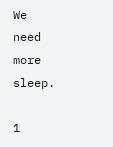We need more sleep.

1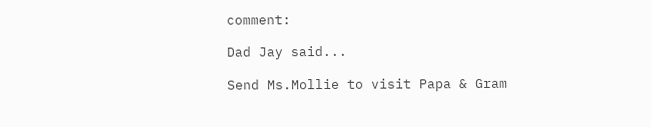comment:

Dad Jay said...

Send Ms.Mollie to visit Papa & Gram